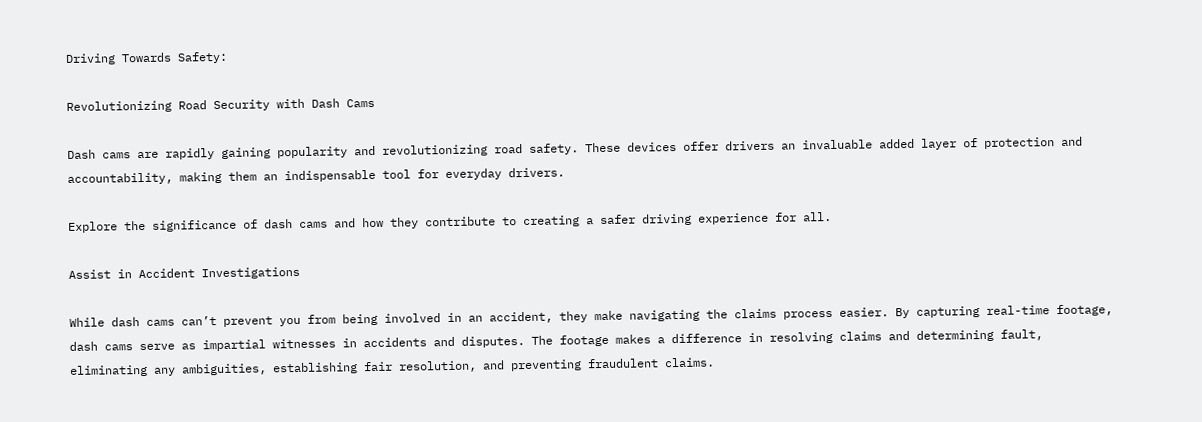Driving Towards Safety:

Revolutionizing Road Security with Dash Cams

Dash cams are rapidly gaining popularity and revolutionizing road safety. These devices offer drivers an invaluable added layer of protection and accountability, making them an indispensable tool for everyday drivers.

Explore the significance of dash cams and how they contribute to creating a safer driving experience for all.

Assist in Accident Investigations

While dash cams can’t prevent you from being involved in an accident, they make navigating the claims process easier. By capturing real-time footage, dash cams serve as impartial witnesses in accidents and disputes. The footage makes a difference in resolving claims and determining fault, eliminating any ambiguities, establishing fair resolution, and preventing fraudulent claims.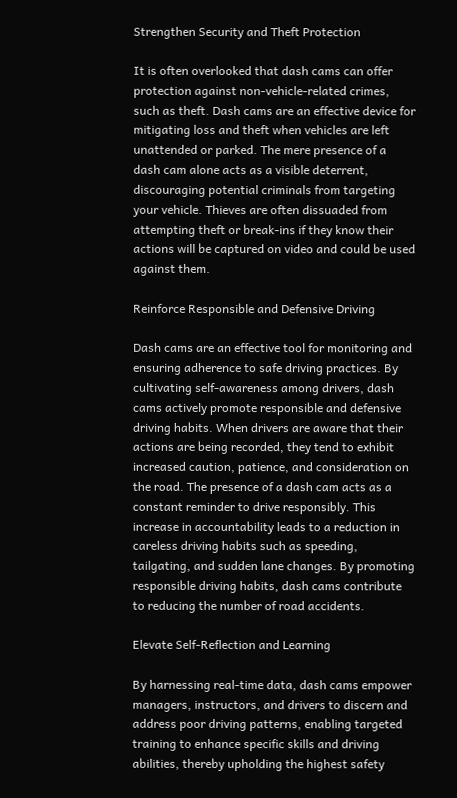Strengthen Security and Theft Protection

It is often overlooked that dash cams can offer protection against non-vehicle-related crimes, such as theft. Dash cams are an effective device for mitigating loss and theft when vehicles are left unattended or parked. The mere presence of a dash cam alone acts as a visible deterrent, discouraging potential criminals from targeting your vehicle. Thieves are often dissuaded from attempting theft or break-ins if they know their actions will be captured on video and could be used against them.

Reinforce Responsible and Defensive Driving

Dash cams are an effective tool for monitoring and ensuring adherence to safe driving practices. By cultivating self-awareness among drivers, dash cams actively promote responsible and defensive driving habits. When drivers are aware that their actions are being recorded, they tend to exhibit increased caution, patience, and consideration on the road. The presence of a dash cam acts as a constant reminder to drive responsibly. This increase in accountability leads to a reduction in careless driving habits such as speeding, tailgating, and sudden lane changes. By promoting responsible driving habits, dash cams contribute to reducing the number of road accidents.

Elevate Self-Reflection and Learning

By harnessing real-time data, dash cams empower managers, instructors, and drivers to discern and address poor driving patterns, enabling targeted training to enhance specific skills and driving abilities, thereby upholding the highest safety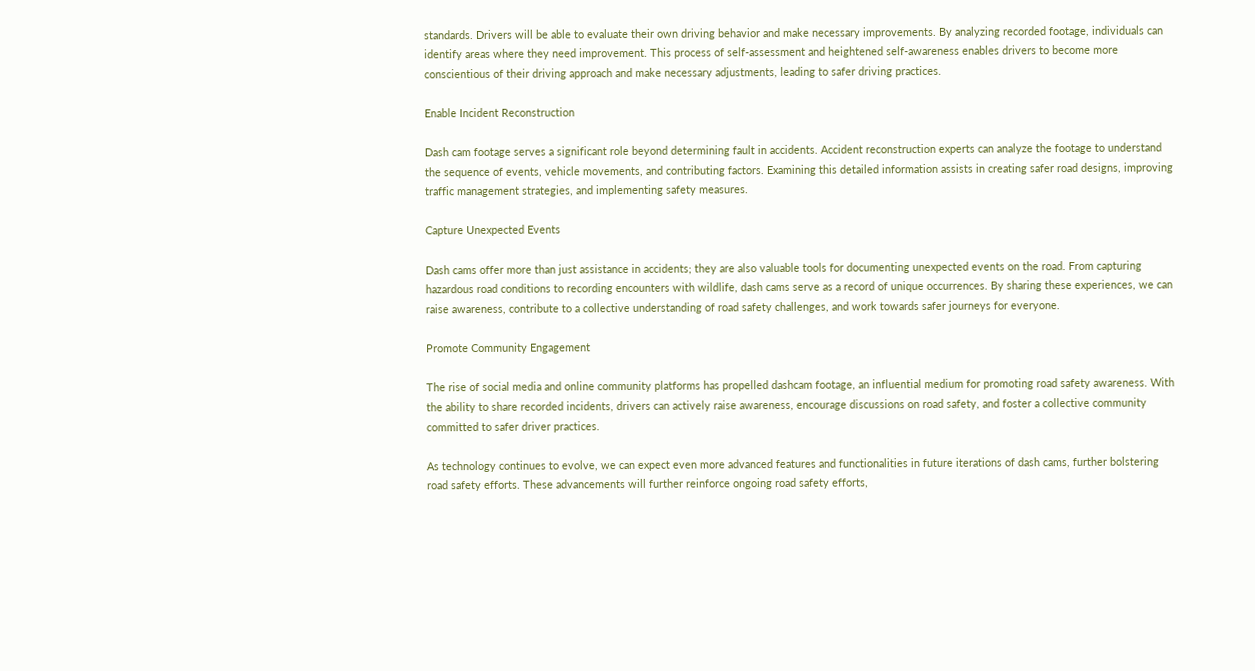standards. Drivers will be able to evaluate their own driving behavior and make necessary improvements. By analyzing recorded footage, individuals can identify areas where they need improvement. This process of self-assessment and heightened self-awareness enables drivers to become more conscientious of their driving approach and make necessary adjustments, leading to safer driving practices.

Enable Incident Reconstruction

Dash cam footage serves a significant role beyond determining fault in accidents. Accident reconstruction experts can analyze the footage to understand the sequence of events, vehicle movements, and contributing factors. Examining this detailed information assists in creating safer road designs, improving traffic management strategies, and implementing safety measures.

Capture Unexpected Events

Dash cams offer more than just assistance in accidents; they are also valuable tools for documenting unexpected events on the road. From capturing hazardous road conditions to recording encounters with wildlife, dash cams serve as a record of unique occurrences. By sharing these experiences, we can raise awareness, contribute to a collective understanding of road safety challenges, and work towards safer journeys for everyone.

Promote Community Engagement

The rise of social media and online community platforms has propelled dashcam footage, an influential medium for promoting road safety awareness. With the ability to share recorded incidents, drivers can actively raise awareness, encourage discussions on road safety, and foster a collective community committed to safer driver practices.

As technology continues to evolve, we can expect even more advanced features and functionalities in future iterations of dash cams, further bolstering road safety efforts. These advancements will further reinforce ongoing road safety efforts,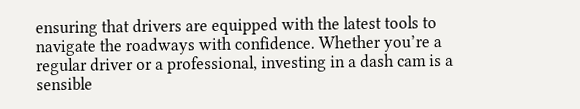ensuring that drivers are equipped with the latest tools to navigate the roadways with confidence. Whether you’re a regular driver or a professional, investing in a dash cam is a sensible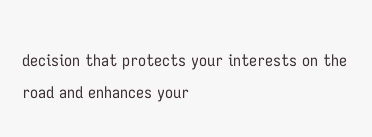decision that protects your interests on the road and enhances your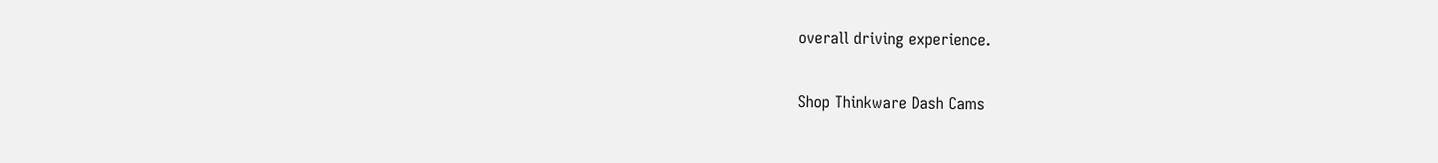overall driving experience.

Shop Thinkware Dash Cams